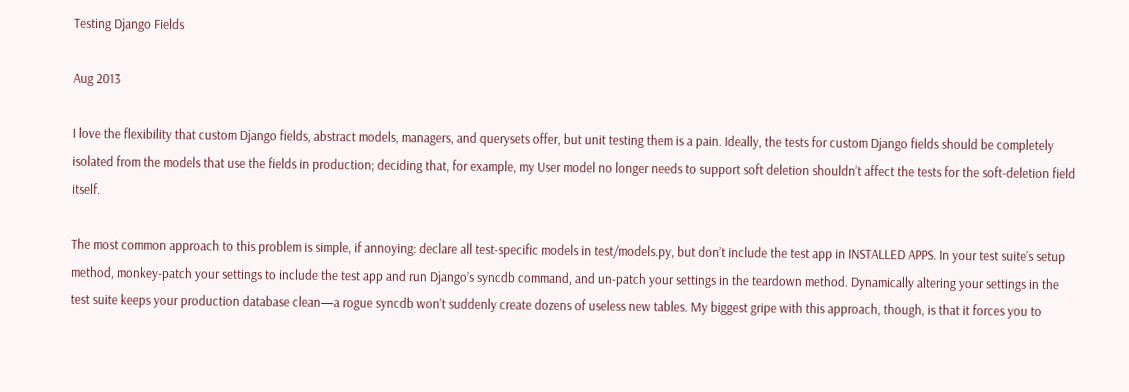Testing Django Fields

Aug 2013

I love the flexibility that custom Django fields, abstract models, managers, and querysets offer, but unit testing them is a pain. Ideally, the tests for custom Django fields should be completely isolated from the models that use the fields in production; deciding that, for example, my User model no longer needs to support soft deletion shouldn’t affect the tests for the soft-deletion field itself.

The most common approach to this problem is simple, if annoying: declare all test-specific models in test/models.py, but don’t include the test app in INSTALLED APPS. In your test suite’s setup method, monkey-patch your settings to include the test app and run Django’s syncdb command, and un-patch your settings in the teardown method. Dynamically altering your settings in the test suite keeps your production database clean—a rogue syncdb won’t suddenly create dozens of useless new tables. My biggest gripe with this approach, though, is that it forces you to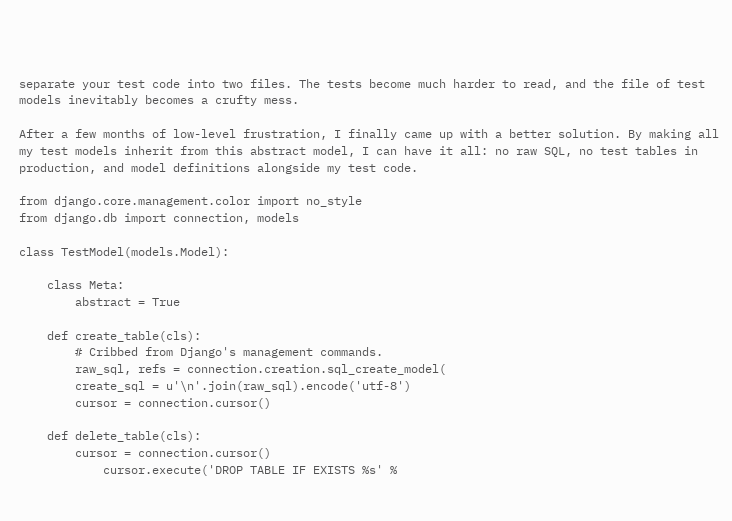separate your test code into two files. The tests become much harder to read, and the file of test models inevitably becomes a crufty mess.

After a few months of low-level frustration, I finally came up with a better solution. By making all my test models inherit from this abstract model, I can have it all: no raw SQL, no test tables in production, and model definitions alongside my test code.

from django.core.management.color import no_style
from django.db import connection, models

class TestModel(models.Model):

    class Meta:
        abstract = True

    def create_table(cls):
        # Cribbed from Django's management commands.
        raw_sql, refs = connection.creation.sql_create_model(
        create_sql = u'\n'.join(raw_sql).encode('utf-8')
        cursor = connection.cursor()

    def delete_table(cls):
        cursor = connection.cursor()
            cursor.execute('DROP TABLE IF EXISTS %s' %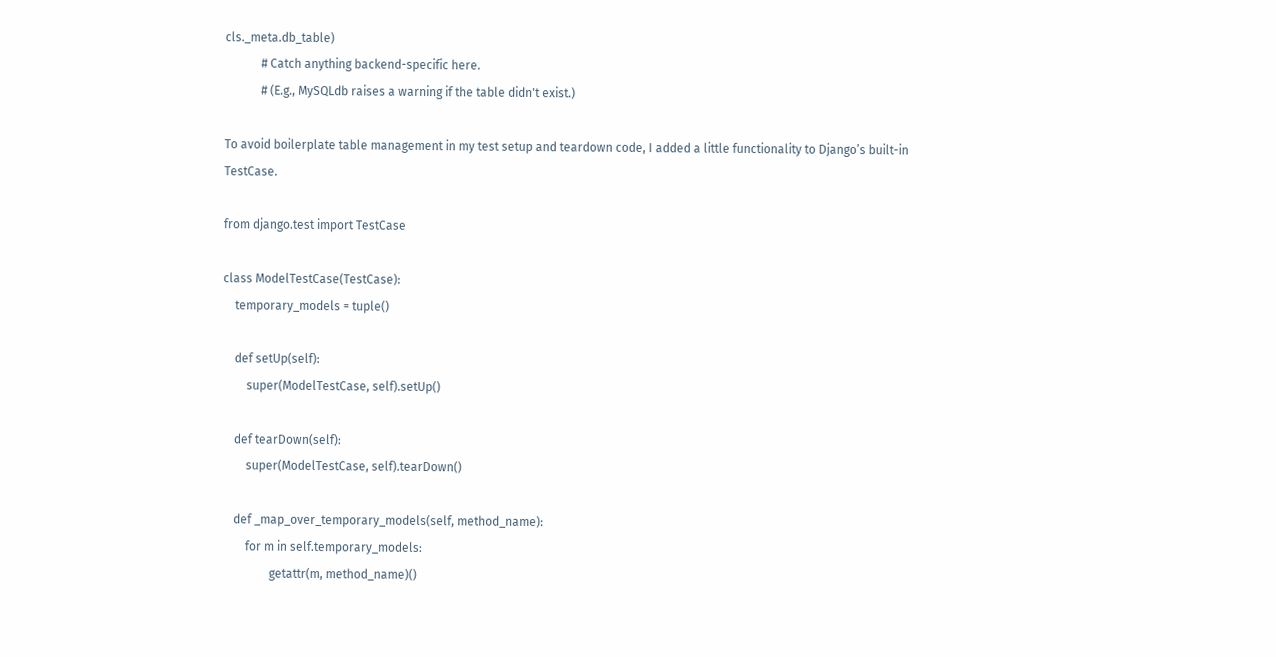cls._meta.db_table)
            # Catch anything backend-specific here.
            # (E.g., MySQLdb raises a warning if the table didn't exist.)

To avoid boilerplate table management in my test setup and teardown code, I added a little functionality to Django’s built-in TestCase.

from django.test import TestCase

class ModelTestCase(TestCase):
    temporary_models = tuple()

    def setUp(self):
        super(ModelTestCase, self).setUp()

    def tearDown(self):
        super(ModelTestCase, self).tearDown()

    def _map_over_temporary_models(self, method_name):
        for m in self.temporary_models:
                getattr(m, method_name)()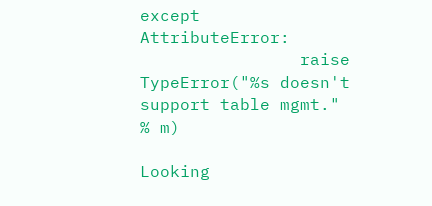except AttributeError:
                raise TypeError("%s doesn't support table mgmt." % m)

Looking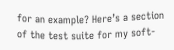for an example? Here’s a section of the test suite for my soft-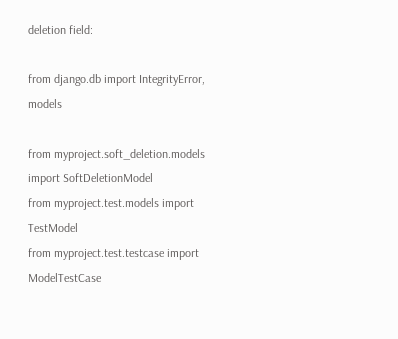deletion field:

from django.db import IntegrityError, models

from myproject.soft_deletion.models import SoftDeletionModel
from myproject.test.models import TestModel
from myproject.test.testcase import ModelTestCase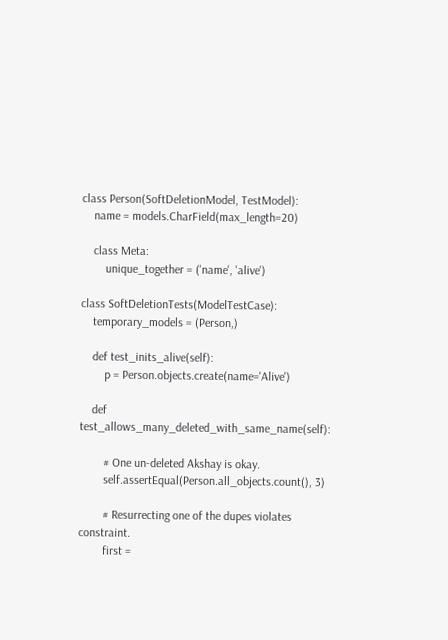class Person(SoftDeletionModel, TestModel):
    name = models.CharField(max_length=20)

    class Meta:
        unique_together = ('name', 'alive')

class SoftDeletionTests(ModelTestCase):
    temporary_models = (Person,)

    def test_inits_alive(self):
        p = Person.objects.create(name='Alive')

    def test_allows_many_deleted_with_same_name(self):

        # One un-deleted Akshay is okay.
        self.assertEqual(Person.all_objects.count(), 3)

        # Resurrecting one of the dupes violates constraint.
        first =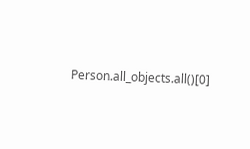Person.all_objects.all()[0]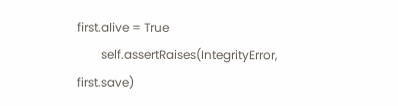first.alive = True
        self.assertRaises(IntegrityError, first.save)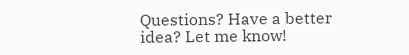Questions? Have a better idea? Let me know!